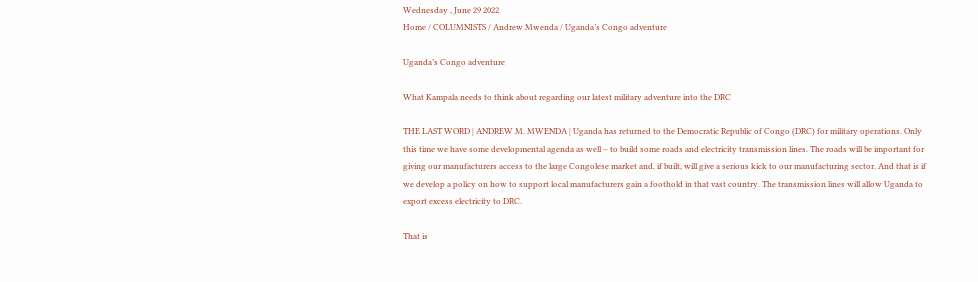Wednesday , June 29 2022
Home / COLUMNISTS / Andrew Mwenda / Uganda’s Congo adventure

Uganda’s Congo adventure

What Kampala needs to think about regarding our latest military adventure into the DRC

THE LAST WORD | ANDREW M. MWENDA | Uganda has returned to the Democratic Republic of Congo (DRC) for military operations. Only this time we have some developmental agenda as well – to build some roads and electricity transmission lines. The roads will be important for giving our manufacturers access to the large Congolese market and, if built, will give a serious kick to our manufacturing sector. And that is if we develop a policy on how to support local manufacturers gain a foothold in that vast country. The transmission lines will allow Uganda to export excess electricity to DRC.

That is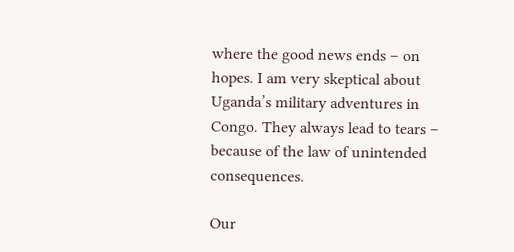where the good news ends – on hopes. I am very skeptical about Uganda’s military adventures in Congo. They always lead to tears – because of the law of unintended consequences.

Our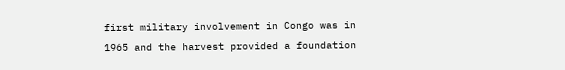first military involvement in Congo was in 1965 and the harvest provided a foundation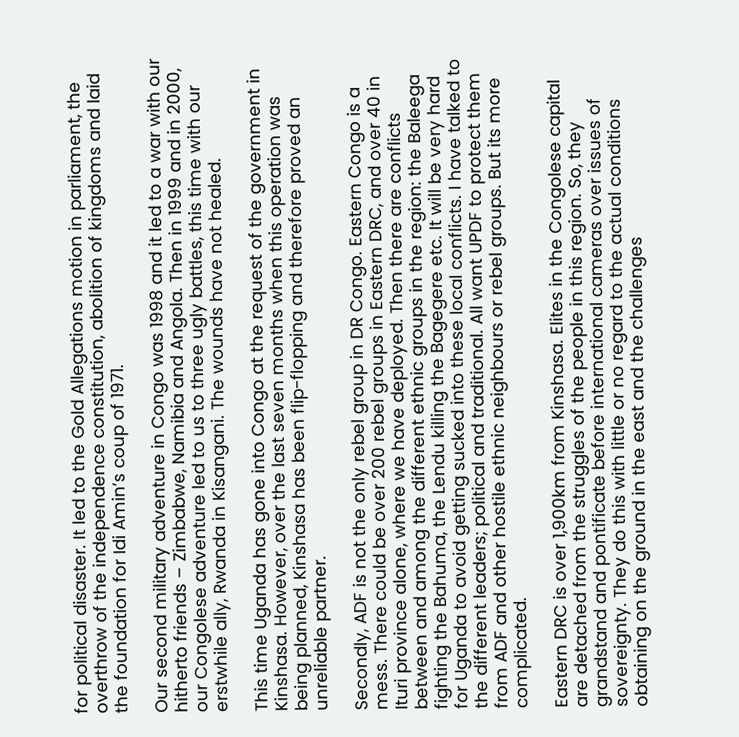for political disaster. It led to the Gold Allegations motion in parliament, the overthrow of the independence constitution, abolition of kingdoms and laid the foundation for Idi Amin’s coup of 1971.

Our second military adventure in Congo was 1998 and it led to a war with our hitherto friends – Zimbabwe, Namibia and Angola. Then in 1999 and in 2000, our Congolese adventure led to us to three ugly battles, this time with our erstwhile ally, Rwanda in Kisangani. The wounds have not healed.

This time Uganda has gone into Congo at the request of the government in Kinshasa. However, over the last seven months when this operation was being planned, Kinshasa has been flip-flopping and therefore proved an unreliable partner.

Secondly, ADF is not the only rebel group in DR Congo. Eastern Congo is a mess. There could be over 200 rebel groups in Eastern DRC, and over 40 in Ituri province alone, where we have deployed. Then there are conflicts between and among the different ethnic groups in the region: the Baleega fighting the Bahuma, the Lendu killing the Bagegere etc. It will be very hard for Uganda to avoid getting sucked into these local conflicts. I have talked to the different leaders; political and traditional. All want UPDF to protect them from ADF and other hostile ethnic neighbours or rebel groups. But its more complicated.

Eastern DRC is over 1,900km from Kinshasa. Elites in the Congolese capital are detached from the struggles of the people in this region. So, they grandstand and pontificate before international cameras over issues of sovereignty. They do this with little or no regard to the actual conditions obtaining on the ground in the east and the challenges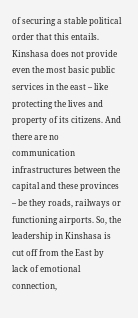of securing a stable political order that this entails. Kinshasa does not provide even the most basic public services in the east – like protecting the lives and property of its citizens. And there are no communication infrastructures between the capital and these provinces – be they roads, railways or functioning airports. So, the leadership in Kinshasa is cut off from the East by lack of emotional connection,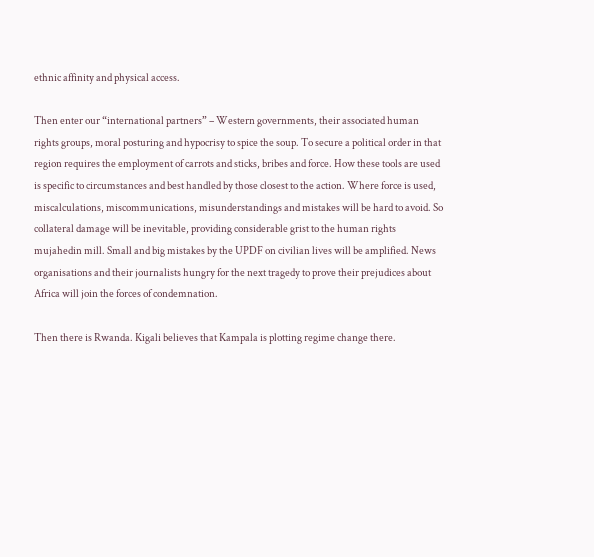ethnic affinity and physical access.

Then enter our “international partners” – Western governments, their associated human rights groups, moral posturing and hypocrisy to spice the soup. To secure a political order in that region requires the employment of carrots and sticks, bribes and force. How these tools are used is specific to circumstances and best handled by those closest to the action. Where force is used, miscalculations, miscommunications, misunderstandings and mistakes will be hard to avoid. So collateral damage will be inevitable, providing considerable grist to the human rights mujahedin mill. Small and big mistakes by the UPDF on civilian lives will be amplified. News organisations and their journalists hungry for the next tragedy to prove their prejudices about Africa will join the forces of condemnation.

Then there is Rwanda. Kigali believes that Kampala is plotting regime change there.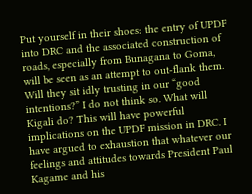Put yourself in their shoes: the entry of UPDF into DRC and the associated construction of roads, especially from Bunagana to Goma, will be seen as an attempt to out-flank them. Will they sit idly trusting in our “good intentions?” I do not think so. What will Kigali do? This will have powerful implications on the UPDF mission in DRC. I have argued to exhaustion that whatever our feelings and attitudes towards President Paul Kagame and his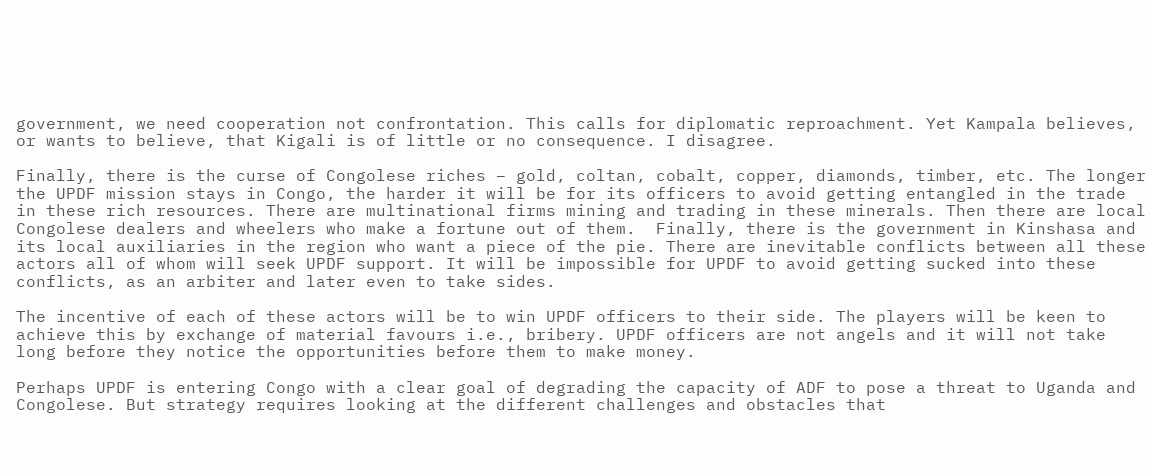government, we need cooperation not confrontation. This calls for diplomatic reproachment. Yet Kampala believes, or wants to believe, that Kigali is of little or no consequence. I disagree.

Finally, there is the curse of Congolese riches – gold, coltan, cobalt, copper, diamonds, timber, etc. The longer the UPDF mission stays in Congo, the harder it will be for its officers to avoid getting entangled in the trade in these rich resources. There are multinational firms mining and trading in these minerals. Then there are local Congolese dealers and wheelers who make a fortune out of them.  Finally, there is the government in Kinshasa and its local auxiliaries in the region who want a piece of the pie. There are inevitable conflicts between all these actors all of whom will seek UPDF support. It will be impossible for UPDF to avoid getting sucked into these conflicts, as an arbiter and later even to take sides.

The incentive of each of these actors will be to win UPDF officers to their side. The players will be keen to achieve this by exchange of material favours i.e., bribery. UPDF officers are not angels and it will not take long before they notice the opportunities before them to make money.

Perhaps UPDF is entering Congo with a clear goal of degrading the capacity of ADF to pose a threat to Uganda and Congolese. But strategy requires looking at the different challenges and obstacles that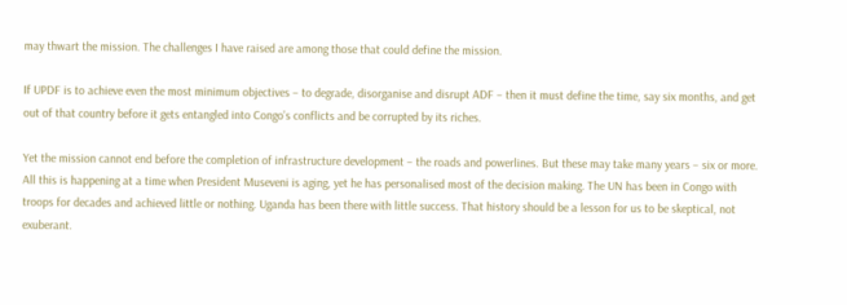may thwart the mission. The challenges I have raised are among those that could define the mission.

If UPDF is to achieve even the most minimum objectives – to degrade, disorganise and disrupt ADF – then it must define the time, say six months, and get out of that country before it gets entangled into Congo’s conflicts and be corrupted by its riches.

Yet the mission cannot end before the completion of infrastructure development – the roads and powerlines. But these may take many years – six or more. All this is happening at a time when President Museveni is aging, yet he has personalised most of the decision making. The UN has been in Congo with troops for decades and achieved little or nothing. Uganda has been there with little success. That history should be a lesson for us to be skeptical, not exuberant.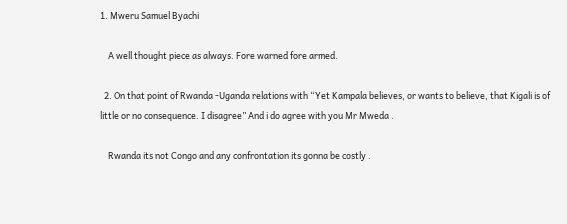1. Mweru Samuel Byachi

    A well thought piece as always. Fore warned fore armed.

  2. On that point of Rwanda -Uganda relations with “Yet Kampala believes, or wants to believe, that Kigali is of little or no consequence. I disagree” And i do agree with you Mr Mweda .

    Rwanda its not Congo and any confrontation its gonna be costly .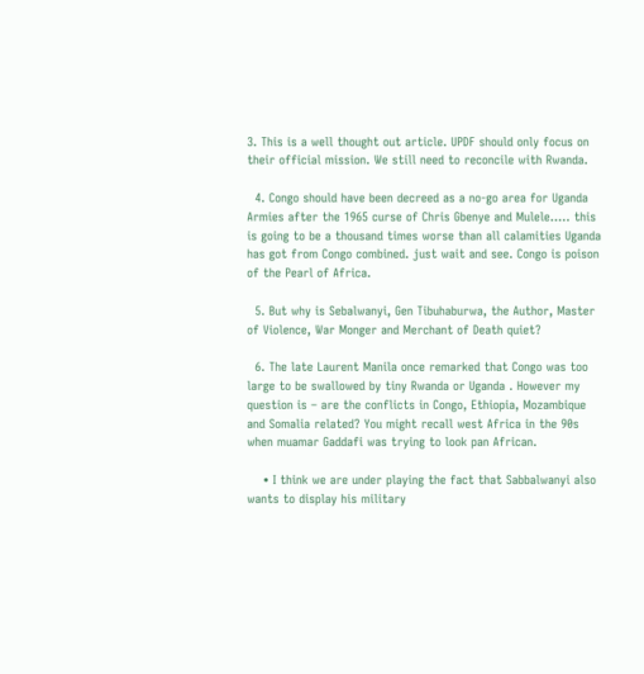3. This is a well thought out article. UPDF should only focus on their official mission. We still need to reconcile with Rwanda.

  4. Congo should have been decreed as a no-go area for Uganda Armies after the 1965 curse of Chris Gbenye and Mulele….. this is going to be a thousand times worse than all calamities Uganda has got from Congo combined. just wait and see. Congo is poison of the Pearl of Africa.

  5. But why is Sebalwanyi, Gen Tibuhaburwa, the Author, Master of Violence, War Monger and Merchant of Death quiet?

  6. The late Laurent Manila once remarked that Congo was too large to be swallowed by tiny Rwanda or Uganda . However my question is – are the conflicts in Congo, Ethiopia, Mozambique and Somalia related? You might recall west Africa in the 90s when muamar Gaddafi was trying to look pan African.

    • I think we are under playing the fact that Sabbalwanyi also wants to display his military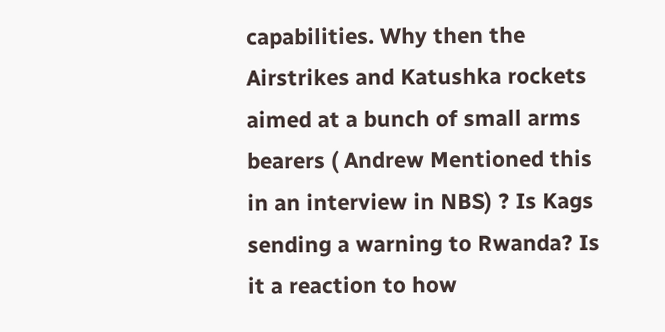capabilities. Why then the Airstrikes and Katushka rockets aimed at a bunch of small arms bearers ( Andrew Mentioned this in an interview in NBS) ? Is Kags sending a warning to Rwanda? Is it a reaction to how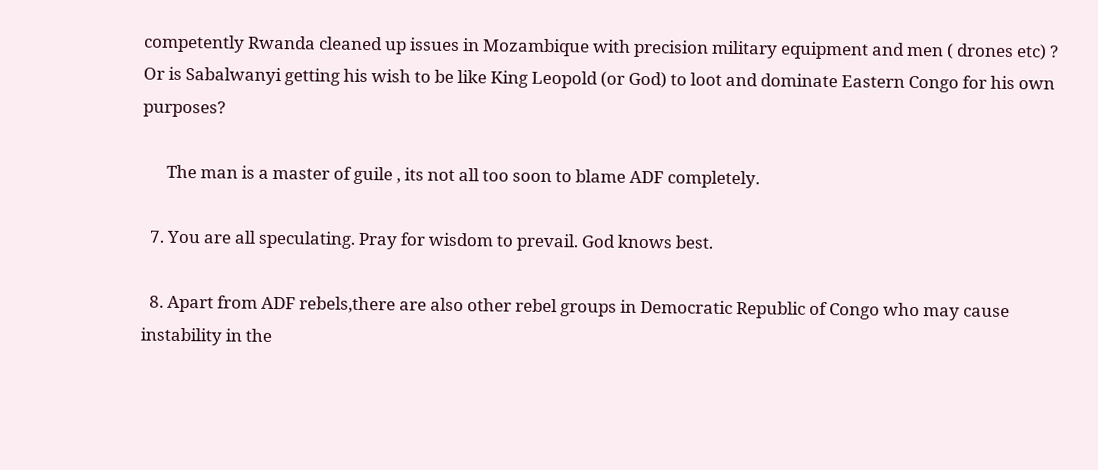competently Rwanda cleaned up issues in Mozambique with precision military equipment and men ( drones etc) ? Or is Sabalwanyi getting his wish to be like King Leopold (or God) to loot and dominate Eastern Congo for his own purposes?

      The man is a master of guile , its not all too soon to blame ADF completely.

  7. You are all speculating. Pray for wisdom to prevail. God knows best.

  8. Apart from ADF rebels,there are also other rebel groups in Democratic Republic of Congo who may cause instability in the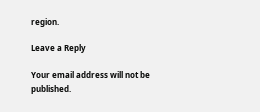region.

Leave a Reply

Your email address will not be published.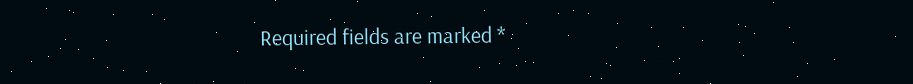Required fields are marked *